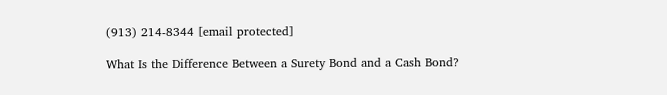(913) 214-8344 [email protected]

What Is the Difference Between a Surety Bond and a Cash Bond?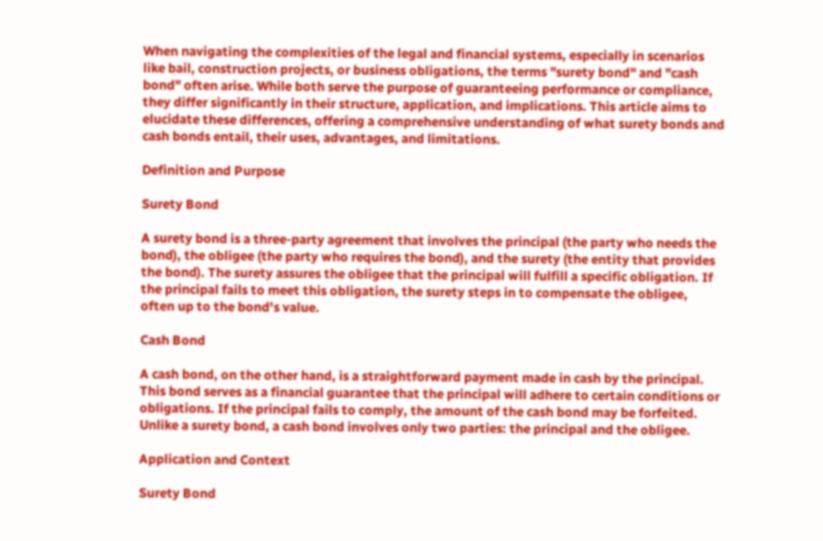When navigating the complexities of the legal and financial systems, especially in scenarios like bail, construction projects, or business obligations, the terms "surety bond" and "cash bond" often arise. While both serve the purpose of guaranteeing performance or compliance, they differ significantly in their structure, application, and implications. This article aims to elucidate these differences, offering a comprehensive understanding of what surety bonds and cash bonds entail, their uses, advantages, and limitations.

Definition and Purpose

Surety Bond

A surety bond is a three-party agreement that involves the principal (the party who needs the bond), the obligee (the party who requires the bond), and the surety (the entity that provides the bond). The surety assures the obligee that the principal will fulfill a specific obligation. If the principal fails to meet this obligation, the surety steps in to compensate the obligee, often up to the bond's value.

Cash Bond

A cash bond, on the other hand, is a straightforward payment made in cash by the principal. This bond serves as a financial guarantee that the principal will adhere to certain conditions or obligations. If the principal fails to comply, the amount of the cash bond may be forfeited. Unlike a surety bond, a cash bond involves only two parties: the principal and the obligee.

Application and Context

Surety Bond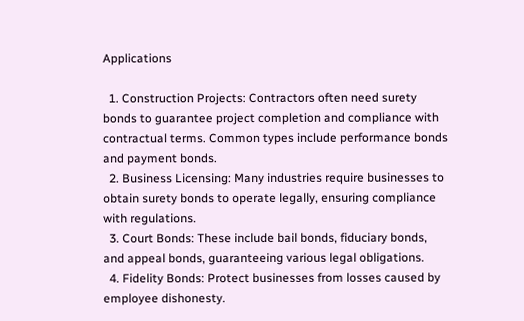Applications

  1. Construction Projects: Contractors often need surety bonds to guarantee project completion and compliance with contractual terms. Common types include performance bonds and payment bonds.
  2. Business Licensing: Many industries require businesses to obtain surety bonds to operate legally, ensuring compliance with regulations.
  3. Court Bonds: These include bail bonds, fiduciary bonds, and appeal bonds, guaranteeing various legal obligations.
  4. Fidelity Bonds: Protect businesses from losses caused by employee dishonesty.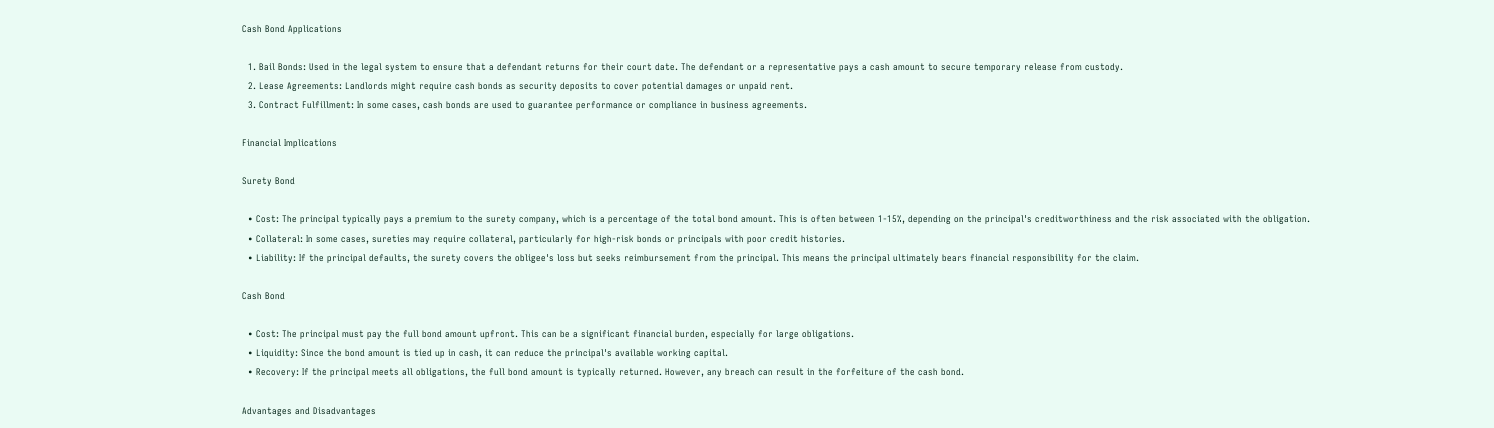Cash Bond Applications

  1. Bail Bonds: Used in the legal system to ensure that a defendant returns for their court date. The defendant or a representative pays a cash amount to secure temporary release from custody.
  2. Lease Agreements: Landlords might require cash bonds as security deposits to cover potential damages or unpaid rent.
  3. Contract Fulfillment: In some cases, cash bonds are used to guarantee performance or compliance in business agreements.

Financial Implications

Surety Bond

  • Cost: The principal typically pays a premium to the surety company, which is a percentage of the total bond amount. This is often between 1-15%, depending on the principal's creditworthiness and the risk associated with the obligation.
  • Collateral: In some cases, sureties may require collateral, particularly for high-risk bonds or principals with poor credit histories.
  • Liability: If the principal defaults, the surety covers the obligee's loss but seeks reimbursement from the principal. This means the principal ultimately bears financial responsibility for the claim.

Cash Bond

  • Cost: The principal must pay the full bond amount upfront. This can be a significant financial burden, especially for large obligations.
  • Liquidity: Since the bond amount is tied up in cash, it can reduce the principal's available working capital.
  • Recovery: If the principal meets all obligations, the full bond amount is typically returned. However, any breach can result in the forfeiture of the cash bond.

Advantages and Disadvantages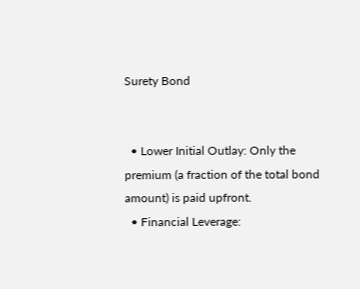Surety Bond


  • Lower Initial Outlay: Only the premium (a fraction of the total bond amount) is paid upfront.
  • Financial Leverage: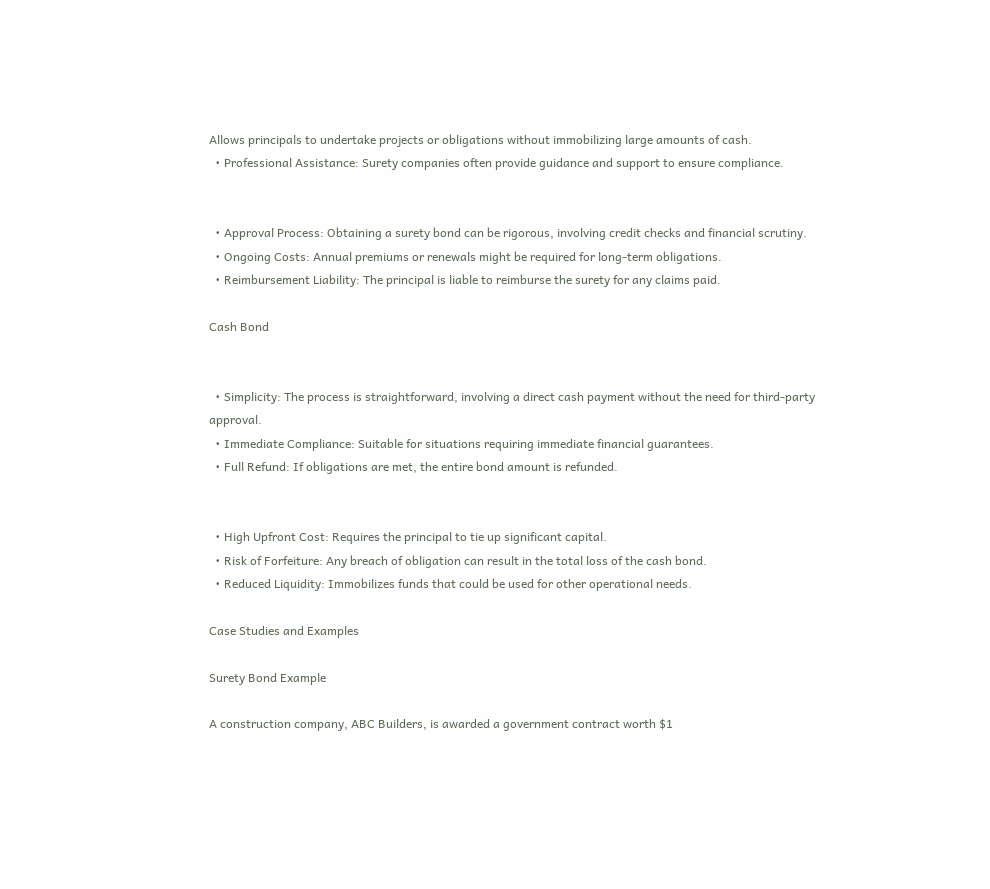Allows principals to undertake projects or obligations without immobilizing large amounts of cash.
  • Professional Assistance: Surety companies often provide guidance and support to ensure compliance.


  • Approval Process: Obtaining a surety bond can be rigorous, involving credit checks and financial scrutiny.
  • Ongoing Costs: Annual premiums or renewals might be required for long-term obligations.
  • Reimbursement Liability: The principal is liable to reimburse the surety for any claims paid.

Cash Bond


  • Simplicity: The process is straightforward, involving a direct cash payment without the need for third-party approval.
  • Immediate Compliance: Suitable for situations requiring immediate financial guarantees.
  • Full Refund: If obligations are met, the entire bond amount is refunded.


  • High Upfront Cost: Requires the principal to tie up significant capital.
  • Risk of Forfeiture: Any breach of obligation can result in the total loss of the cash bond.
  • Reduced Liquidity: Immobilizes funds that could be used for other operational needs.

Case Studies and Examples

Surety Bond Example

A construction company, ABC Builders, is awarded a government contract worth $1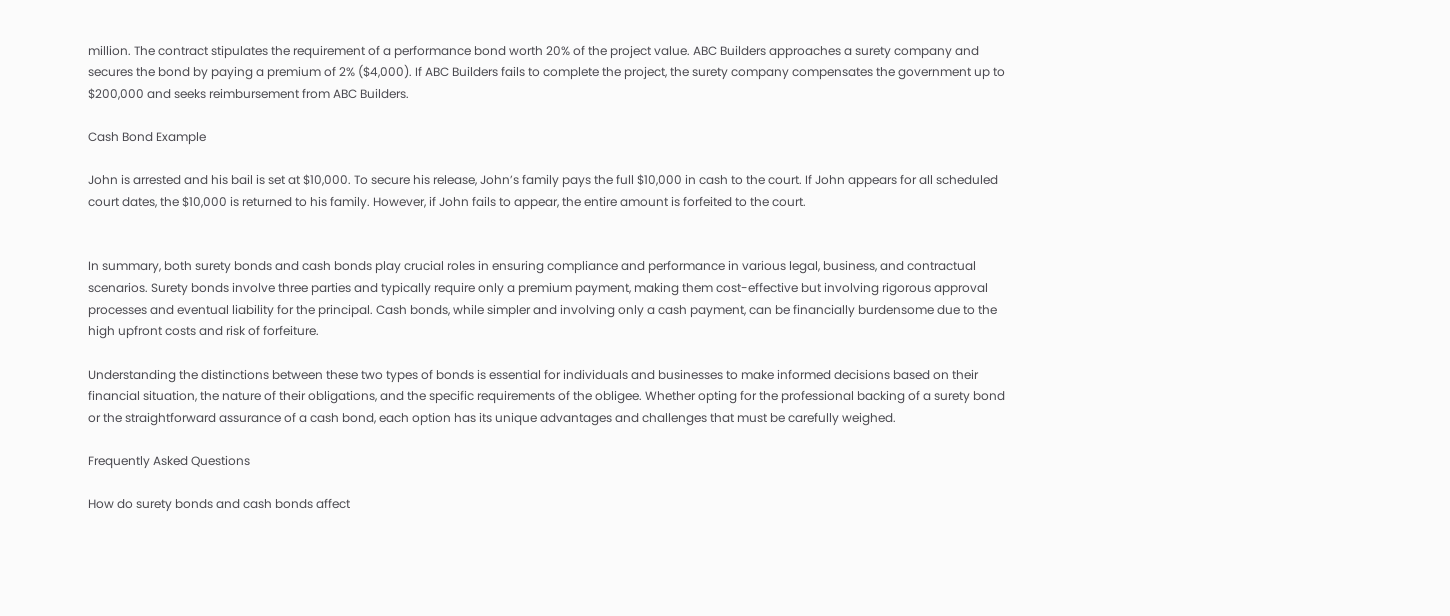million. The contract stipulates the requirement of a performance bond worth 20% of the project value. ABC Builders approaches a surety company and secures the bond by paying a premium of 2% ($4,000). If ABC Builders fails to complete the project, the surety company compensates the government up to $200,000 and seeks reimbursement from ABC Builders.

Cash Bond Example

John is arrested and his bail is set at $10,000. To secure his release, John’s family pays the full $10,000 in cash to the court. If John appears for all scheduled court dates, the $10,000 is returned to his family. However, if John fails to appear, the entire amount is forfeited to the court.


In summary, both surety bonds and cash bonds play crucial roles in ensuring compliance and performance in various legal, business, and contractual scenarios. Surety bonds involve three parties and typically require only a premium payment, making them cost-effective but involving rigorous approval processes and eventual liability for the principal. Cash bonds, while simpler and involving only a cash payment, can be financially burdensome due to the high upfront costs and risk of forfeiture.

Understanding the distinctions between these two types of bonds is essential for individuals and businesses to make informed decisions based on their financial situation, the nature of their obligations, and the specific requirements of the obligee. Whether opting for the professional backing of a surety bond or the straightforward assurance of a cash bond, each option has its unique advantages and challenges that must be carefully weighed.

Frequently Asked Questions

How do surety bonds and cash bonds affect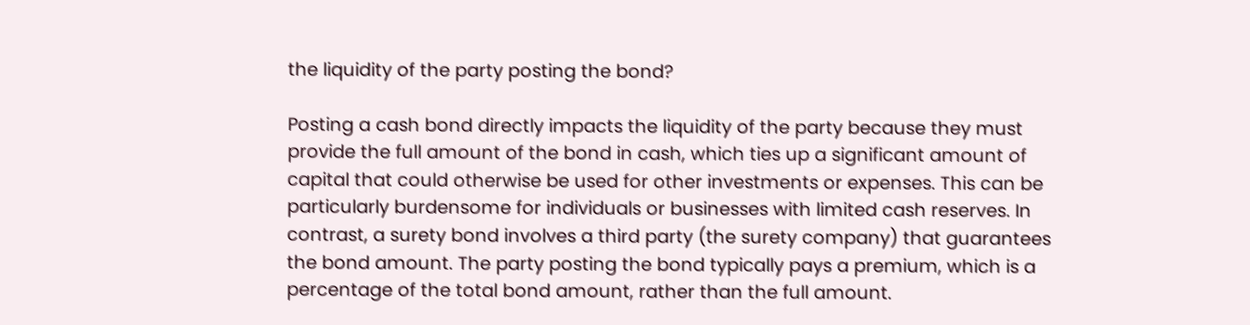the liquidity of the party posting the bond?

Posting a cash bond directly impacts the liquidity of the party because they must provide the full amount of the bond in cash, which ties up a significant amount of capital that could otherwise be used for other investments or expenses. This can be particularly burdensome for individuals or businesses with limited cash reserves. In contrast, a surety bond involves a third party (the surety company) that guarantees the bond amount. The party posting the bond typically pays a premium, which is a percentage of the total bond amount, rather than the full amount.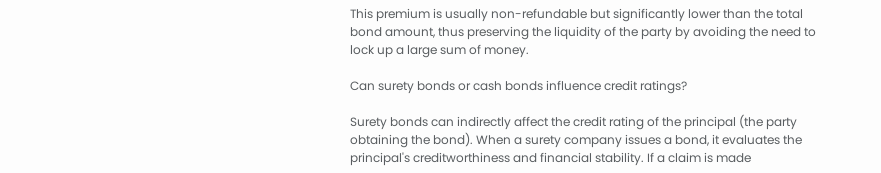This premium is usually non-refundable but significantly lower than the total bond amount, thus preserving the liquidity of the party by avoiding the need to lock up a large sum of money.

Can surety bonds or cash bonds influence credit ratings?

Surety bonds can indirectly affect the credit rating of the principal (the party obtaining the bond). When a surety company issues a bond, it evaluates the principal's creditworthiness and financial stability. If a claim is made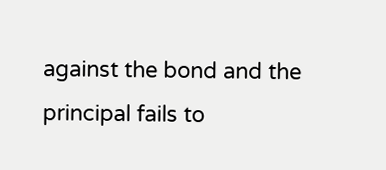against the bond and the principal fails to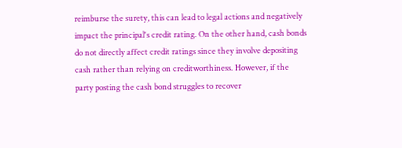reimburse the surety, this can lead to legal actions and negatively impact the principal's credit rating. On the other hand, cash bonds do not directly affect credit ratings since they involve depositing cash rather than relying on creditworthiness. However, if the party posting the cash bond struggles to recover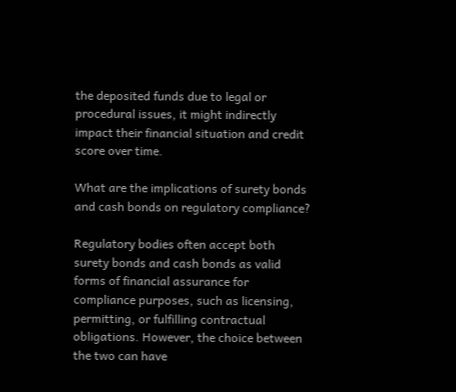the deposited funds due to legal or procedural issues, it might indirectly impact their financial situation and credit score over time.

What are the implications of surety bonds and cash bonds on regulatory compliance?

Regulatory bodies often accept both surety bonds and cash bonds as valid forms of financial assurance for compliance purposes, such as licensing, permitting, or fulfilling contractual obligations. However, the choice between the two can have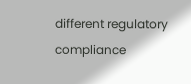different regulatory compliance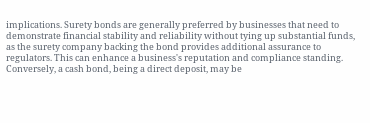implications. Surety bonds are generally preferred by businesses that need to demonstrate financial stability and reliability without tying up substantial funds, as the surety company backing the bond provides additional assurance to regulators. This can enhance a business's reputation and compliance standing. Conversely, a cash bond, being a direct deposit, may be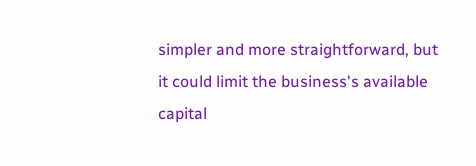simpler and more straightforward, but it could limit the business's available capital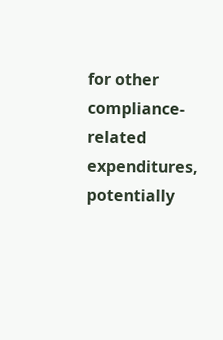for other compliance-related expenditures, potentially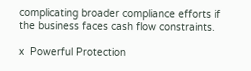complicating broader compliance efforts if the business faces cash flow constraints.

x  Powerful Protection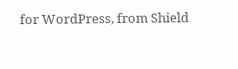for WordPress, from Shield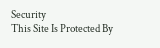Security
This Site Is Protected By